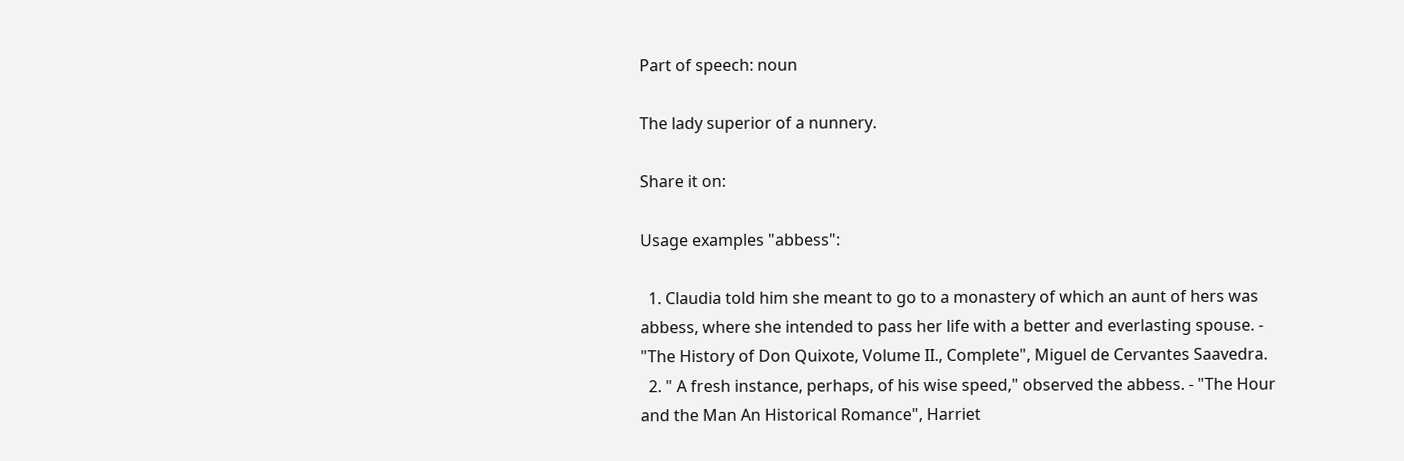Part of speech: noun

The lady superior of a nunnery.

Share it on:

Usage examples "abbess":

  1. Claudia told him she meant to go to a monastery of which an aunt of hers was abbess, where she intended to pass her life with a better and everlasting spouse. - "The History of Don Quixote, Volume II., Complete", Miguel de Cervantes Saavedra.
  2. " A fresh instance, perhaps, of his wise speed," observed the abbess. - "The Hour and the Man An Historical Romance", Harriet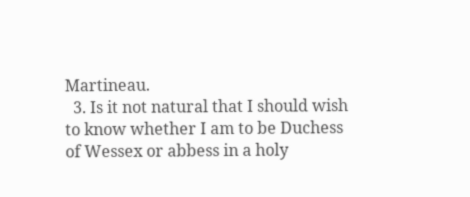Martineau.
  3. Is it not natural that I should wish to know whether I am to be Duchess of Wessex or abbess in a holy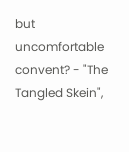but uncomfortable convent? - "The Tangled Skein",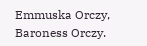Emmuska Orczy, Baroness Orczy.